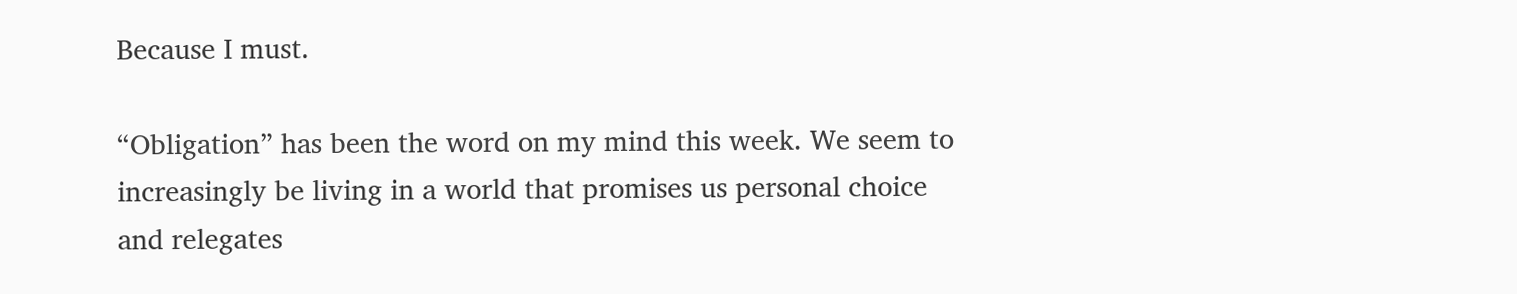Because I must.

“Obligation” has been the word on my mind this week. We seem to increasingly be living in a world that promises us personal choice and relegates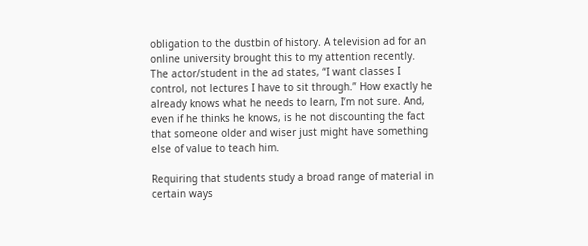obligation to the dustbin of history. A television ad for an online university brought this to my attention recently. The actor/student in the ad states, “I want classes I control, not lectures I have to sit through.” How exactly he already knows what he needs to learn, I’m not sure. And, even if he thinks he knows, is he not discounting the fact that someone older and wiser just might have something else of value to teach him.

Requiring that students study a broad range of material in certain ways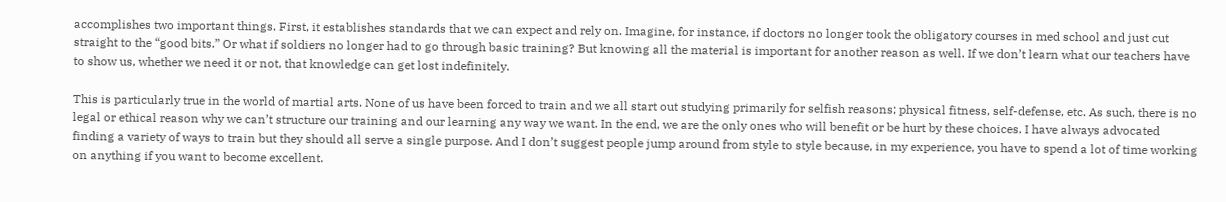accomplishes two important things. First, it establishes standards that we can expect and rely on. Imagine, for instance, if doctors no longer took the obligatory courses in med school and just cut straight to the “good bits.” Or what if soldiers no longer had to go through basic training? But knowing all the material is important for another reason as well. If we don’t learn what our teachers have to show us, whether we need it or not, that knowledge can get lost indefinitely.

This is particularly true in the world of martial arts. None of us have been forced to train and we all start out studying primarily for selfish reasons; physical fitness, self-defense, etc. As such, there is no legal or ethical reason why we can’t structure our training and our learning any way we want. In the end, we are the only ones who will benefit or be hurt by these choices. I have always advocated finding a variety of ways to train but they should all serve a single purpose. And I don’t suggest people jump around from style to style because, in my experience, you have to spend a lot of time working on anything if you want to become excellent.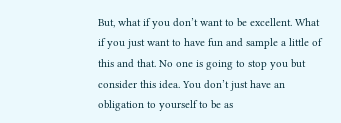But, what if you don’t want to be excellent. What if you just want to have fun and sample a little of this and that. No one is going to stop you but consider this idea. You don’t just have an obligation to yourself to be as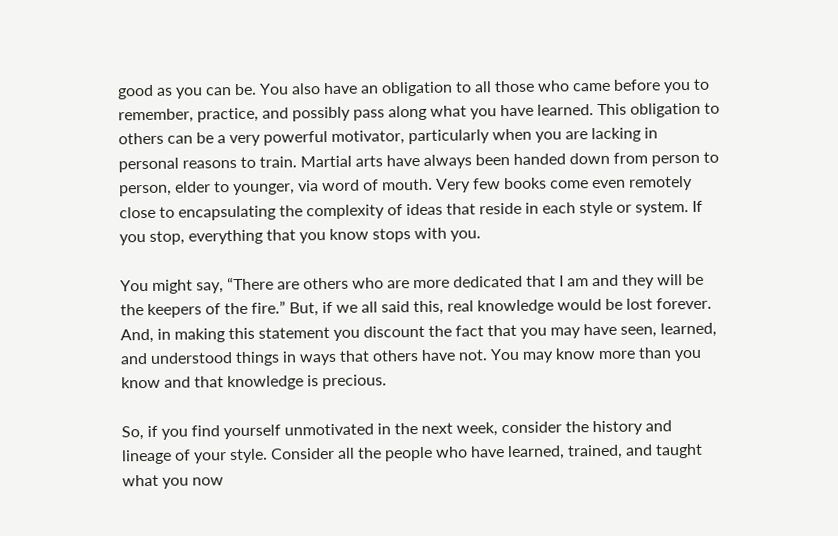good as you can be. You also have an obligation to all those who came before you to remember, practice, and possibly pass along what you have learned. This obligation to others can be a very powerful motivator, particularly when you are lacking in personal reasons to train. Martial arts have always been handed down from person to person, elder to younger, via word of mouth. Very few books come even remotely close to encapsulating the complexity of ideas that reside in each style or system. If you stop, everything that you know stops with you.

You might say, “There are others who are more dedicated that I am and they will be the keepers of the fire.” But, if we all said this, real knowledge would be lost forever. And, in making this statement you discount the fact that you may have seen, learned, and understood things in ways that others have not. You may know more than you know and that knowledge is precious.

So, if you find yourself unmotivated in the next week, consider the history and lineage of your style. Consider all the people who have learned, trained, and taught what you now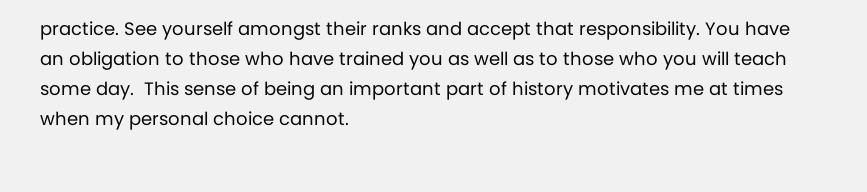practice. See yourself amongst their ranks and accept that responsibility. You have an obligation to those who have trained you as well as to those who you will teach some day.  This sense of being an important part of history motivates me at times when my personal choice cannot.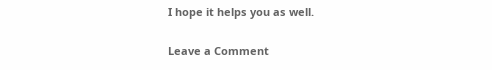I hope it helps you as well.

Leave a Comment